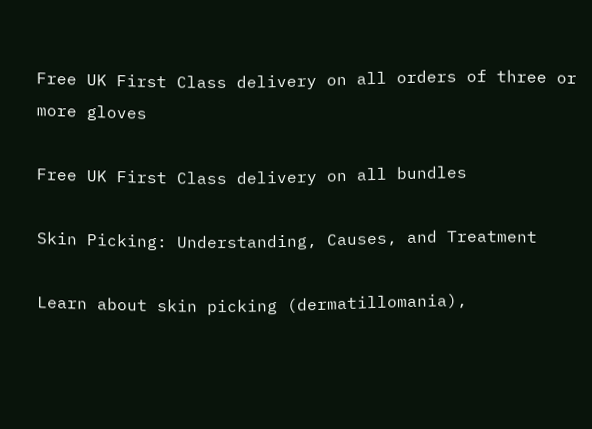Free UK First Class delivery on all orders of three or more gloves

Free UK First Class delivery on all bundles

Skin Picking: Understanding, Causes, and Treatment

Learn about skin picking (dermatillomania),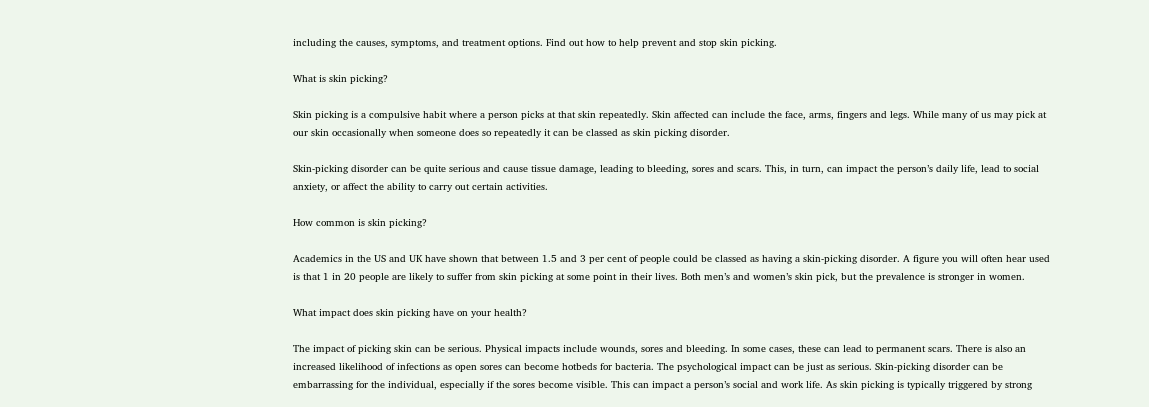including the causes, symptoms, and treatment options. Find out how to help prevent and stop skin picking.

What is skin picking?

Skin picking is a compulsive habit where a person picks at that skin repeatedly. Skin affected can include the face, arms, fingers and legs. While many of us may pick at our skin occasionally when someone does so repeatedly it can be classed as skin picking disorder.

Skin-picking disorder can be quite serious and cause tissue damage, leading to bleeding, sores and scars. This, in turn, can impact the person’s daily life, lead to social anxiety, or affect the ability to carry out certain activities.

How common is skin picking?

Academics in the US and UK have shown that between 1.5 and 3 per cent of people could be classed as having a skin-picking disorder. A figure you will often hear used is that 1 in 20 people are likely to suffer from skin picking at some point in their lives. Both men’s and women’s skin pick, but the prevalence is stronger in women.

What impact does skin picking have on your health?

The impact of picking skin can be serious. Physical impacts include wounds, sores and bleeding. In some cases, these can lead to permanent scars. There is also an increased likelihood of infections as open sores can become hotbeds for bacteria. The psychological impact can be just as serious. Skin-picking disorder can be embarrassing for the individual, especially if the sores become visible. This can impact a person’s social and work life. As skin picking is typically triggered by strong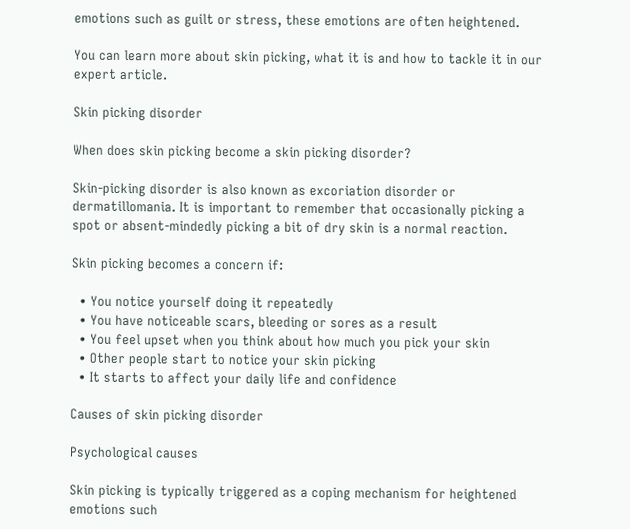emotions such as guilt or stress, these emotions are often heightened.

You can learn more about skin picking, what it is and how to tackle it in our expert article.

Skin picking disorder

When does skin picking become a skin picking disorder?

Skin-picking disorder is also known as excoriation disorder or dermatillomania. It is important to remember that occasionally picking a spot or absent-mindedly picking a bit of dry skin is a normal reaction.

Skin picking becomes a concern if:

  • You notice yourself doing it repeatedly
  • You have noticeable scars, bleeding or sores as a result
  • You feel upset when you think about how much you pick your skin
  • Other people start to notice your skin picking
  • It starts to affect your daily life and confidence

Causes of skin picking disorder

Psychological causes

Skin picking is typically triggered as a coping mechanism for heightened emotions such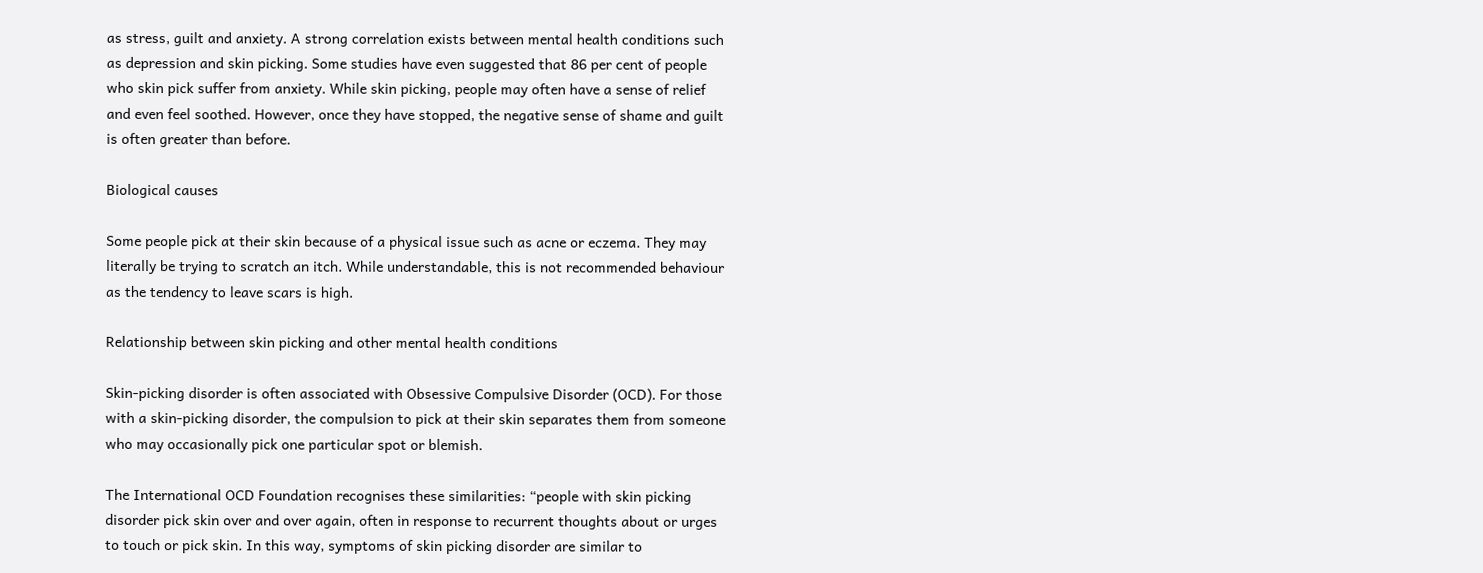as stress, guilt and anxiety. A strong correlation exists between mental health conditions such as depression and skin picking. Some studies have even suggested that 86 per cent of people who skin pick suffer from anxiety. While skin picking, people may often have a sense of relief and even feel soothed. However, once they have stopped, the negative sense of shame and guilt is often greater than before.

Biological causes

Some people pick at their skin because of a physical issue such as acne or eczema. They may literally be trying to scratch an itch. While understandable, this is not recommended behaviour as the tendency to leave scars is high.

Relationship between skin picking and other mental health conditions

Skin-picking disorder is often associated with Obsessive Compulsive Disorder (OCD). For those with a skin-picking disorder, the compulsion to pick at their skin separates them from someone who may occasionally pick one particular spot or blemish.

The International OCD Foundation recognises these similarities: “people with skin picking disorder pick skin over and over again, often in response to recurrent thoughts about or urges to touch or pick skin. In this way, symptoms of skin picking disorder are similar to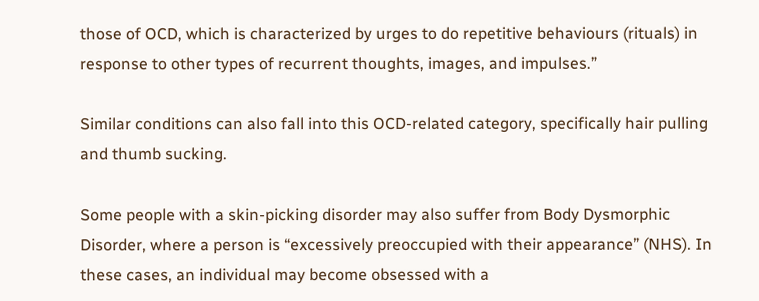those of OCD, which is characterized by urges to do repetitive behaviours (rituals) in response to other types of recurrent thoughts, images, and impulses.”

Similar conditions can also fall into this OCD-related category, specifically hair pulling and thumb sucking.

Some people with a skin-picking disorder may also suffer from Body Dysmorphic Disorder, where a person is “excessively preoccupied with their appearance” (NHS). In these cases, an individual may become obsessed with a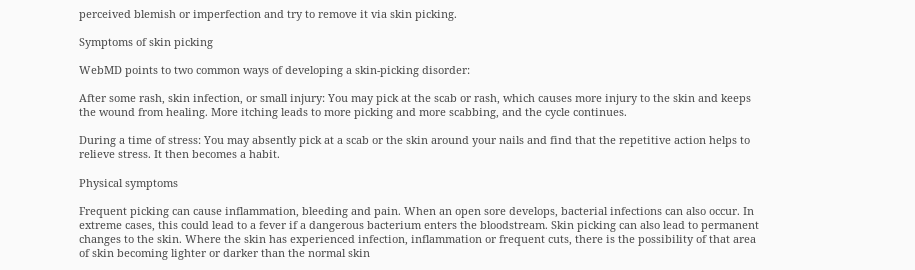perceived blemish or imperfection and try to remove it via skin picking.

Symptoms of skin picking

WebMD points to two common ways of developing a skin-picking disorder:

After some rash, skin infection, or small injury: You may pick at the scab or rash, which causes more injury to the skin and keeps the wound from healing. More itching leads to more picking and more scabbing, and the cycle continues.

During a time of stress: You may absently pick at a scab or the skin around your nails and find that the repetitive action helps to relieve stress. It then becomes a habit.

Physical symptoms

Frequent picking can cause inflammation, bleeding and pain. When an open sore develops, bacterial infections can also occur. In extreme cases, this could lead to a fever if a dangerous bacterium enters the bloodstream. Skin picking can also lead to permanent changes to the skin. Where the skin has experienced infection, inflammation or frequent cuts, there is the possibility of that area of skin becoming lighter or darker than the normal skin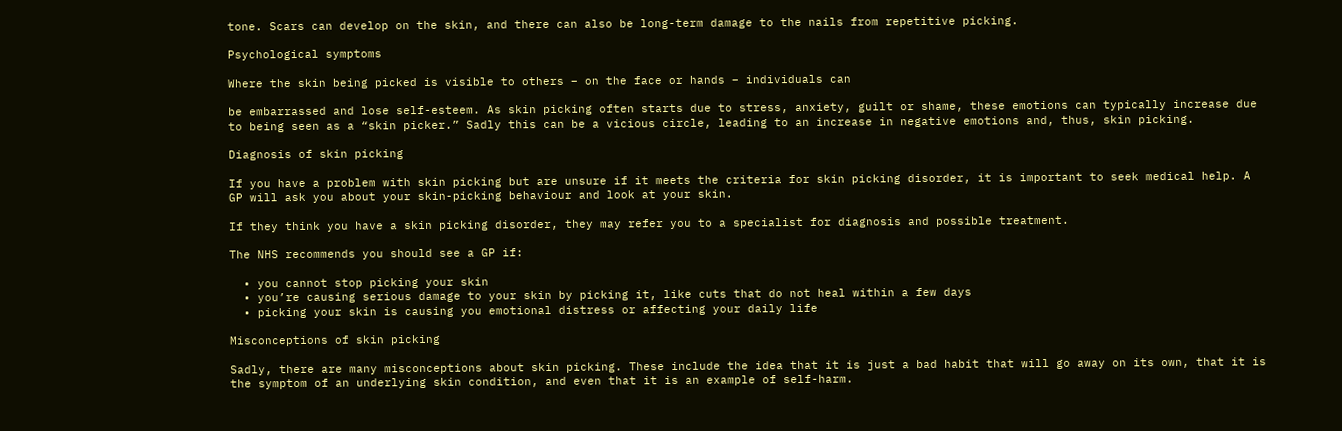tone. Scars can develop on the skin, and there can also be long-term damage to the nails from repetitive picking.

Psychological symptoms

Where the skin being picked is visible to others – on the face or hands – individuals can

be embarrassed and lose self-esteem. As skin picking often starts due to stress, anxiety, guilt or shame, these emotions can typically increase due to being seen as a “skin picker.” Sadly this can be a vicious circle, leading to an increase in negative emotions and, thus, skin picking.

Diagnosis of skin picking

If you have a problem with skin picking but are unsure if it meets the criteria for skin picking disorder, it is important to seek medical help. A GP will ask you about your skin-picking behaviour and look at your skin.

If they think you have a skin picking disorder, they may refer you to a specialist for diagnosis and possible treatment.

The NHS recommends you should see a GP if:

  • you cannot stop picking your skin
  • you’re causing serious damage to your skin by picking it, like cuts that do not heal within a few days
  • picking your skin is causing you emotional distress or affecting your daily life

Misconceptions of skin picking

Sadly, there are many misconceptions about skin picking. These include the idea that it is just a bad habit that will go away on its own, that it is the symptom of an underlying skin condition, and even that it is an example of self-harm.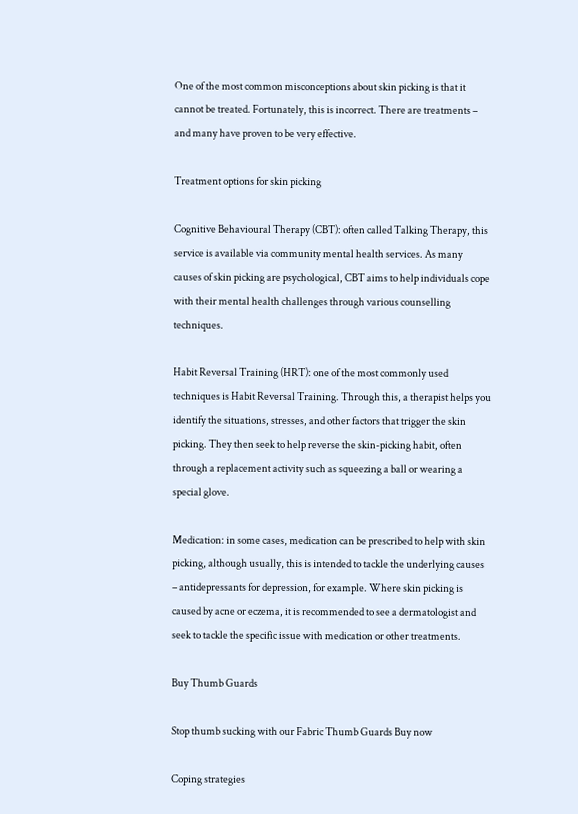One of the most common misconceptions about skin picking is that it cannot be treated. Fortunately, this is incorrect. There are treatments – and many have proven to be very effective.

Treatment options for skin picking

Cognitive Behavioural Therapy (CBT): often called Talking Therapy, this service is available via community mental health services. As many causes of skin picking are psychological, CBT aims to help individuals cope with their mental health challenges through various counselling techniques.

Habit Reversal Training (HRT): one of the most commonly used techniques is Habit Reversal Training. Through this, a therapist helps you identify the situations, stresses, and other factors that trigger the skin picking. They then seek to help reverse the skin-picking habit, often through a replacement activity such as squeezing a ball or wearing a special glove.

Medication: in some cases, medication can be prescribed to help with skin picking, although usually, this is intended to tackle the underlying causes – antidepressants for depression, for example. Where skin picking is caused by acne or eczema, it is recommended to see a dermatologist and seek to tackle the specific issue with medication or other treatments.

Buy Thumb Guards

Stop thumb sucking with our Fabric Thumb Guards Buy now

Coping strategies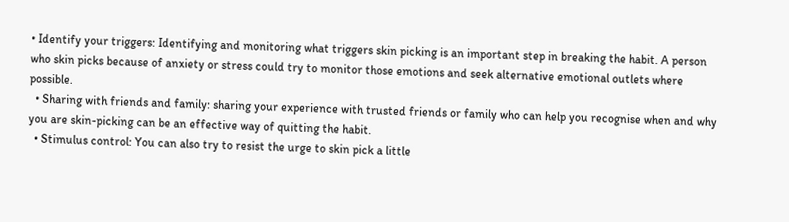• Identify your triggers: Identifying and monitoring what triggers skin picking is an important step in breaking the habit. A person who skin picks because of anxiety or stress could try to monitor those emotions and seek alternative emotional outlets where possible.
  • Sharing with friends and family: sharing your experience with trusted friends or family who can help you recognise when and why you are skin-picking can be an effective way of quitting the habit.
  • Stimulus control: You can also try to resist the urge to skin pick a little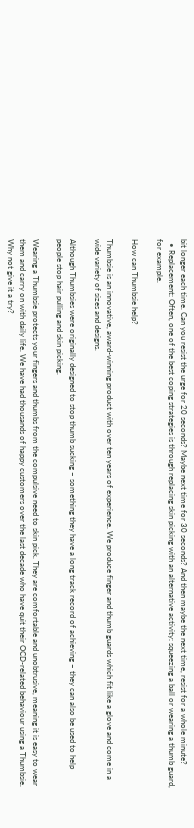bit longer each time. Can you resist the urge for 20 seconds? Maybe next time for 30 seconds? And then maybe the next time, resist for a whole minute?
  • Replacement: Often, one of the best coping strategies is through replacing skin picking with an alternative activity: squeezing a ball or wearing a thumb guard, for example.

How can Thumbsie help?

Thumbsie is an innovative, award-winning product with over ten years of experience. We produce finger and thumb guards which fit like a glove and come in a wide variety of sizes and designs.

Although Thumbsies were originally designed to stop thumb sucking – something they have a long track record of achieving – they can also be used to help people stop hair pulling and skin picking.

Wearing a Thumbsie protects your fingers and thumbs from the compulsive need to skin pick. They are comfortable and unobtrusive, meaning it is easy to wear them and carry on with daily life. We have had thousands of happy customers over the last decade who have quit their OCD-related behaviour using a Thumbsie. Why not give it a try?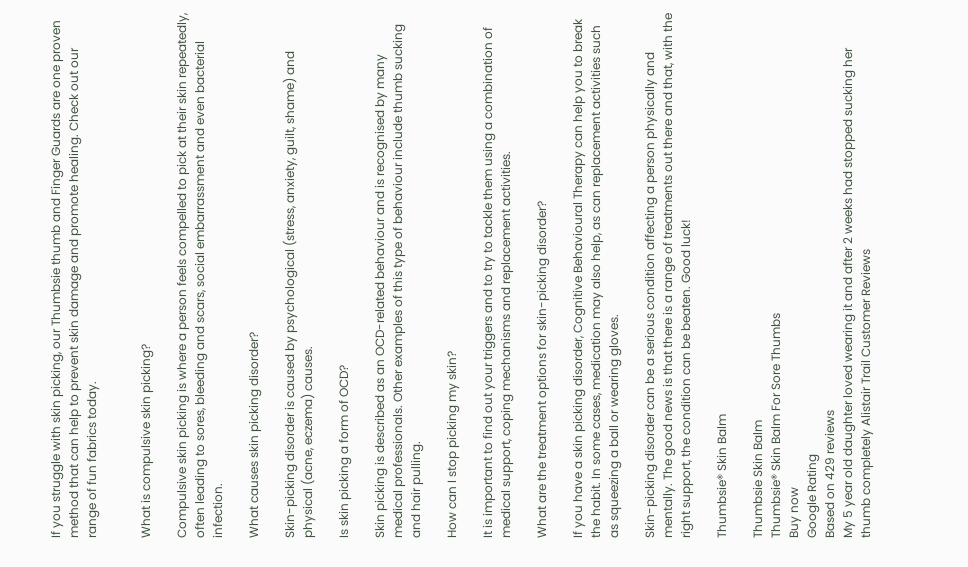If you struggle with skin picking, our Thumbsie thumb and Finger Guards are one proven method that can help to prevent skin damage and promote healing. Check out our range of fun fabrics today.


What is compulsive skin picking?

Compulsive skin picking is where a person feels compelled to pick at their skin repeatedly, often leading to sores, bleeding and scars, social embarrassment and even bacterial infection.

What causes skin picking disorder?

Skin-picking disorder is caused by psychological (stress, anxiety, guilt, shame) and physical (acne, eczema) causes.

Is skin picking a form of OCD?

Skin picking is described as an OCD-related behaviour and is recognised by many medical professionals. Other examples of this type of behaviour include thumb sucking and hair pulling.

How can I stop picking my skin?

It is important to find out your triggers and to try to tackle them using a combination of medical support, coping mechanisms and replacement activities.

What are the treatment options for skin-picking disorder?

If you have a skin picking disorder, Cognitive Behavioural Therapy can help you to break the habit. In some cases, medication may also help, as can replacement activities such as squeezing a ball or wearing gloves.

Skin-picking disorder can be a serious condition affecting a person physically and mentally. The good news is that there is a range of treatments out there and that, with the right support, the condition can be beaten. Good luck!

Thumbsie® Skin Balm

Thumbsie Skin Balm
Thumbsie® Skin Balm For Sore Thumbs
Buy now
Google Rating
Based on 429 reviews
My 5 year old daughter loved wearing it and after 2 weeks had stopped sucking her thumb completely Alistair Trail Customer Reviews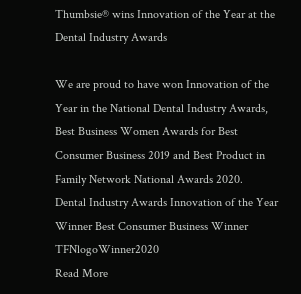Thumbsie® wins Innovation of the Year at the Dental Industry Awards

We are proud to have won Innovation of the Year in the National Dental Industry Awards, Best Business Women Awards for Best Consumer Business 2019 and Best Product in Family Network National Awards 2020.
Dental Industry Awards Innovation of the Year Winner Best Consumer Business Winner TFNlogoWinner2020
Read More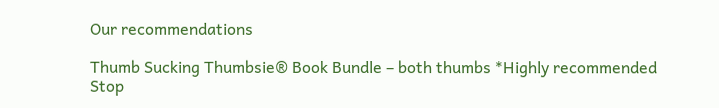Our recommendations

Thumb Sucking Thumbsie® Book Bundle – both thumbs *Highly recommended
Stop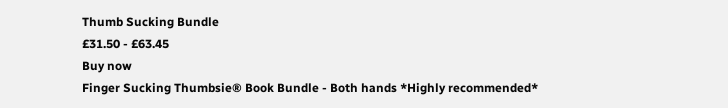Thumb Sucking Bundle
£31.50 - £63.45
Buy now
Finger Sucking Thumbsie® Book Bundle - Both hands *Highly recommended*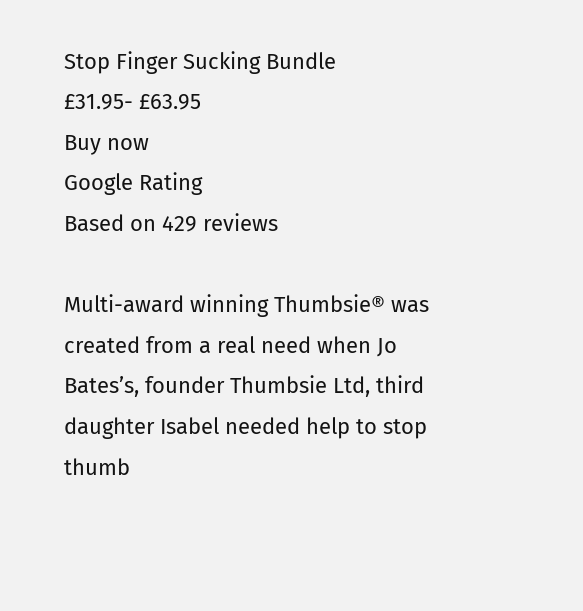Stop Finger Sucking Bundle
£31.95- £63.95
Buy now
Google Rating
Based on 429 reviews

Multi-award winning Thumbsie® was created from a real need when Jo Bates’s, founder Thumbsie Ltd, third daughter Isabel needed help to stop thumb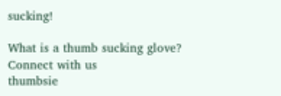sucking!

What is a thumb sucking glove?
Connect with us
thumbsie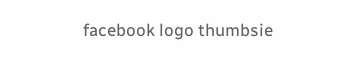facebook logo thumbsie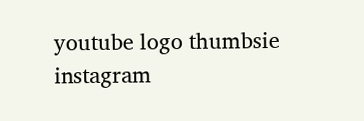youtube logo thumbsie instagram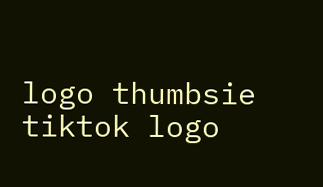logo thumbsie tiktok logo